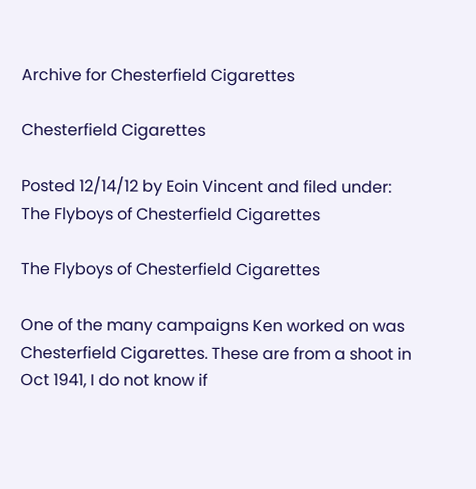Archive for Chesterfield Cigarettes

Chesterfield Cigarettes

Posted 12/14/12 by Eoin Vincent and filed under:
The Flyboys of Chesterfield Cigarettes

The Flyboys of Chesterfield Cigarettes

One of the many campaigns Ken worked on was Chesterfield Cigarettes. These are from a shoot in Oct 1941, I do not know if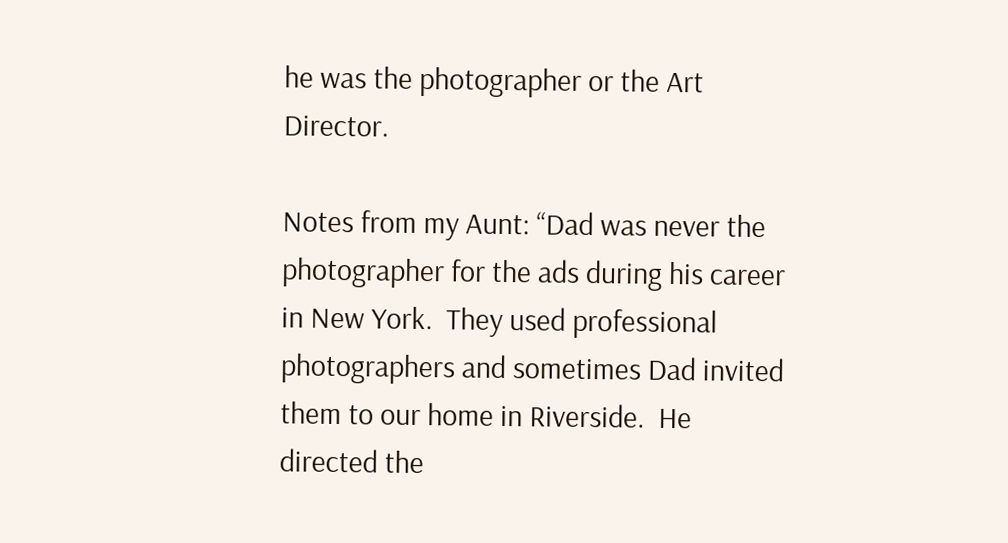he was the photographer or the Art Director.

Notes from my Aunt: “Dad was never the photographer for the ads during his career in New York.  They used professional photographers and sometimes Dad invited them to our home in Riverside.  He directed the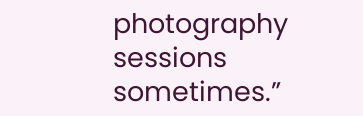photography sessions  sometimes.”